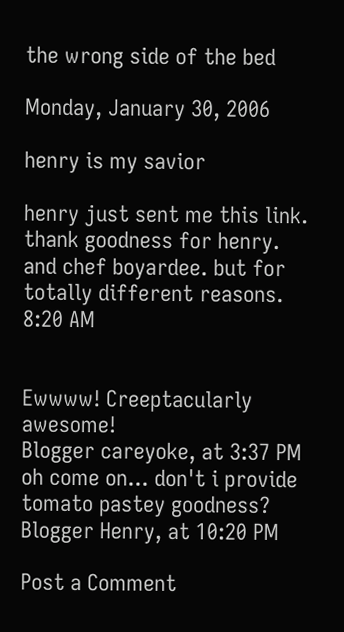the wrong side of the bed

Monday, January 30, 2006

henry is my savior

henry just sent me this link. thank goodness for henry. and chef boyardee. but for totally different reasons.
8:20 AM


Ewwww! Creeptacularly awesome!
Blogger careyoke, at 3:37 PM
oh come on... don't i provide tomato pastey goodness?
Blogger Henry, at 10:20 PM

Post a Comment